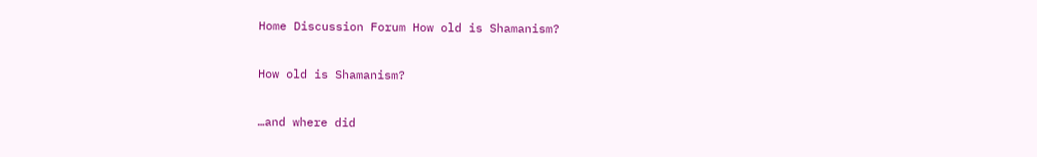Home Discussion Forum How old is Shamanism?

How old is Shamanism?

…and where did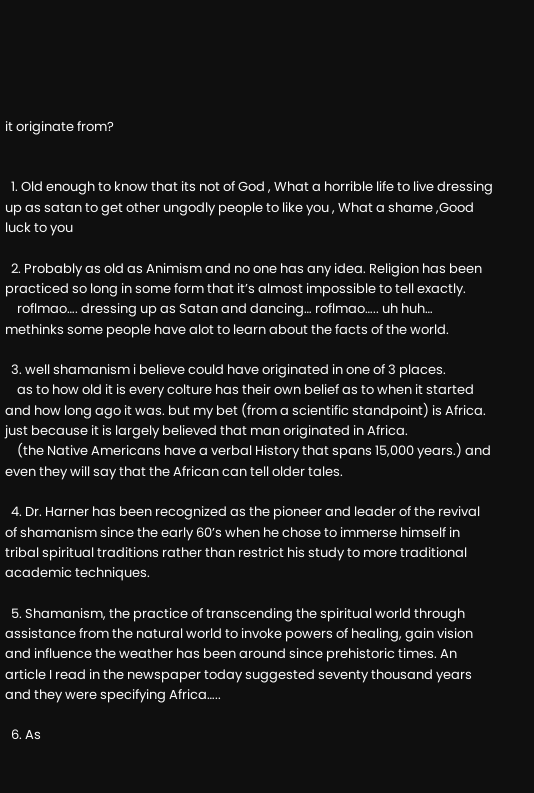it originate from?


  1. Old enough to know that its not of God , What a horrible life to live dressing up as satan to get other ungodly people to like you , What a shame ,Good luck to you

  2. Probably as old as Animism and no one has any idea. Religion has been practiced so long in some form that it’s almost impossible to tell exactly.
    roflmao…. dressing up as Satan and dancing… roflmao….. uh huh… methinks some people have alot to learn about the facts of the world.

  3. well shamanism i believe could have originated in one of 3 places.
    as to how old it is every colture has their own belief as to when it started and how long ago it was. but my bet (from a scientific standpoint) is Africa. just because it is largely believed that man originated in Africa.
    (the Native Americans have a verbal History that spans 15,000 years.) and even they will say that the African can tell older tales.

  4. Dr. Harner has been recognized as the pioneer and leader of the revival of shamanism since the early 60’s when he chose to immerse himself in tribal spiritual traditions rather than restrict his study to more traditional academic techniques.

  5. Shamanism, the practice of transcending the spiritual world through assistance from the natural world to invoke powers of healing, gain vision and influence the weather has been around since prehistoric times. An article I read in the newspaper today suggested seventy thousand years and they were specifying Africa…..

  6. As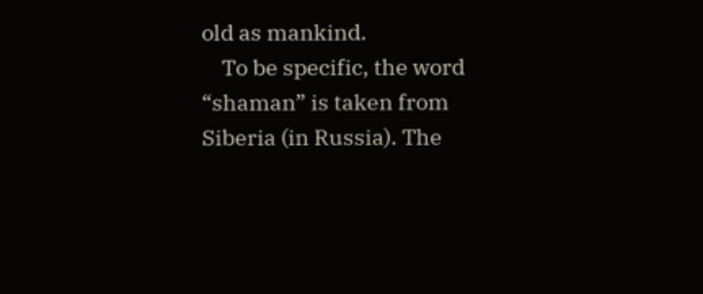old as mankind.
    To be specific, the word “shaman” is taken from Siberia (in Russia). The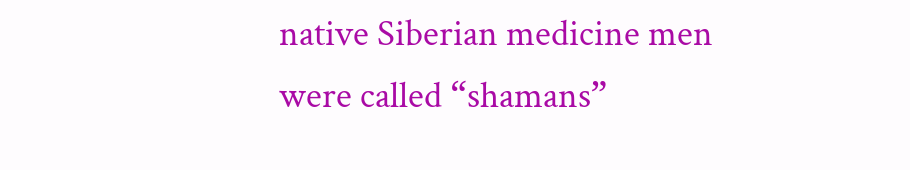native Siberian medicine men were called “shamans”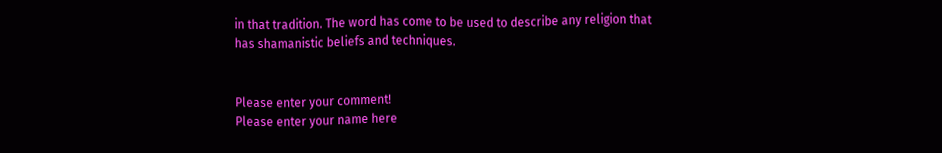in that tradition. The word has come to be used to describe any religion that has shamanistic beliefs and techniques.


Please enter your comment!
Please enter your name here